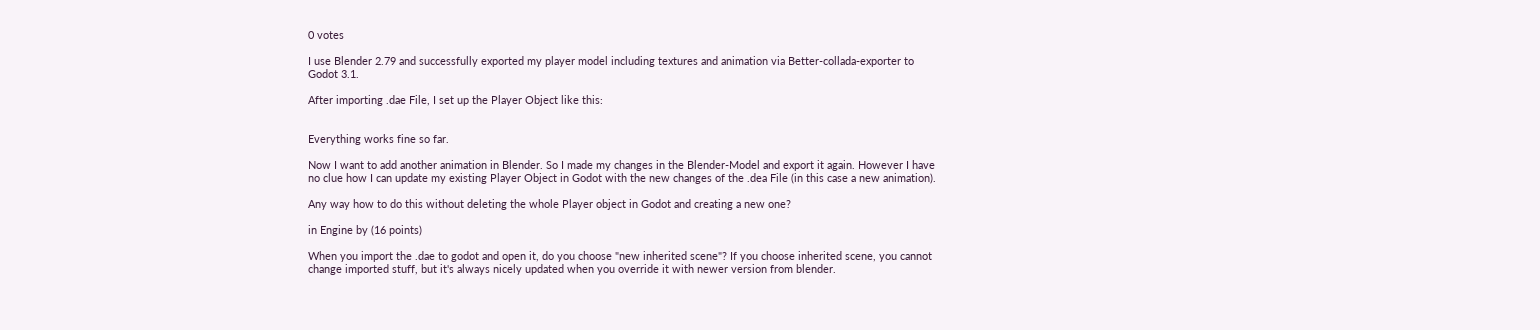0 votes

I use Blender 2.79 and successfully exported my player model including textures and animation via Better-collada-exporter to Godot 3.1.

After importing .dae File, I set up the Player Object like this:


Everything works fine so far.

Now I want to add another animation in Blender. So I made my changes in the Blender-Model and export it again. However I have no clue how I can update my existing Player Object in Godot with the new changes of the .dea File (in this case a new animation).

Any way how to do this without deleting the whole Player object in Godot and creating a new one?

in Engine by (16 points)

When you import the .dae to godot and open it, do you choose "new inherited scene"? If you choose inherited scene, you cannot change imported stuff, but it's always nicely updated when you override it with newer version from blender.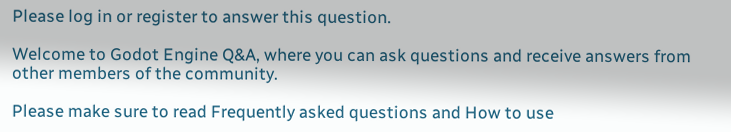Please log in or register to answer this question.

Welcome to Godot Engine Q&A, where you can ask questions and receive answers from other members of the community.

Please make sure to read Frequently asked questions and How to use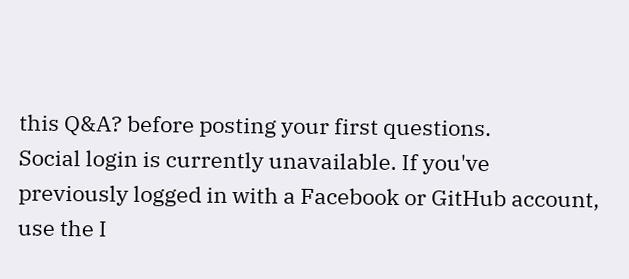this Q&A? before posting your first questions.
Social login is currently unavailable. If you've previously logged in with a Facebook or GitHub account, use the I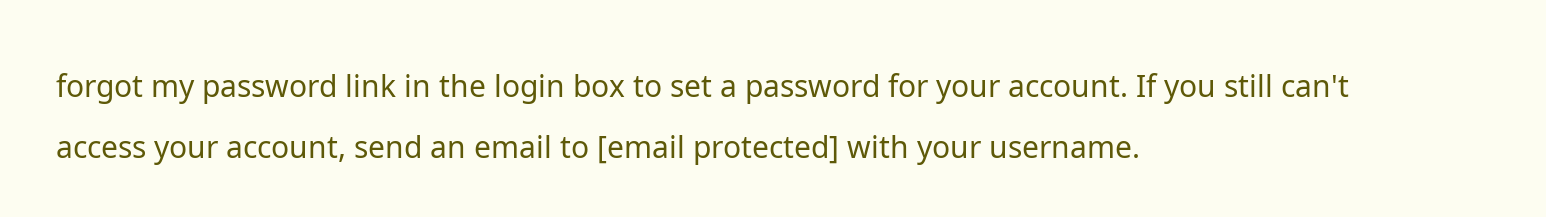forgot my password link in the login box to set a password for your account. If you still can't access your account, send an email to [email protected] with your username.